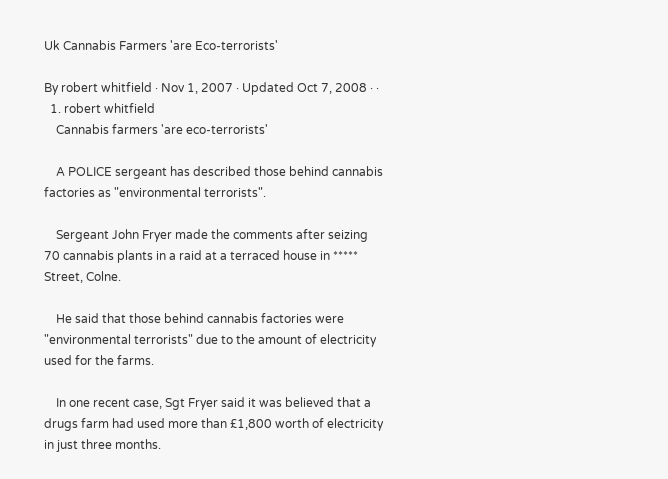Uk Cannabis Farmers 'are Eco-terrorists'

By robert whitfield · Nov 1, 2007 · Updated Oct 7, 2008 · ·
  1. robert whitfield
    Cannabis farmers 'are eco-terrorists'

    A POLICE sergeant has described those behind cannabis factories as "environmental terrorists".

    Sergeant John Fryer made the comments after seizing 70 cannabis plants in a raid at a terraced house in ***** Street, Colne.

    He said that those behind cannabis factories were "environmental terrorists" due to the amount of electricity used for the farms.

    In one recent case, Sgt Fryer said it was believed that a drugs farm had used more than £1,800 worth of electricity in just three months.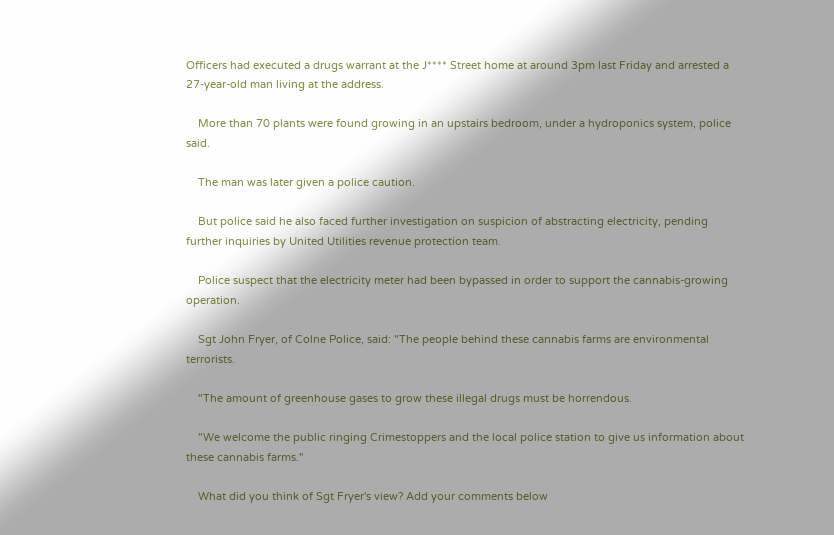Officers had executed a drugs warrant at the J**** Street home at around 3pm last Friday and arrested a 27-year-old man living at the address.

    More than 70 plants were found growing in an upstairs bedroom, under a hydroponics system, police said.

    The man was later given a police caution.

    But police said he also faced further investigation on suspicion of abstracting electricity, pending further inquiries by United Utilities revenue protection team.

    Police suspect that the electricity meter had been bypassed in order to support the cannabis-growing operation.

    Sgt John Fryer, of Colne Police, said: "The people behind these cannabis farms are environmental terrorists.

    "The amount of greenhouse gases to grow these illegal drugs must be horrendous.

    "We welcome the public ringing Crimestoppers and the local police station to give us information about these cannabis farms."

    What did you think of Sgt Fryer's view? Add your comments below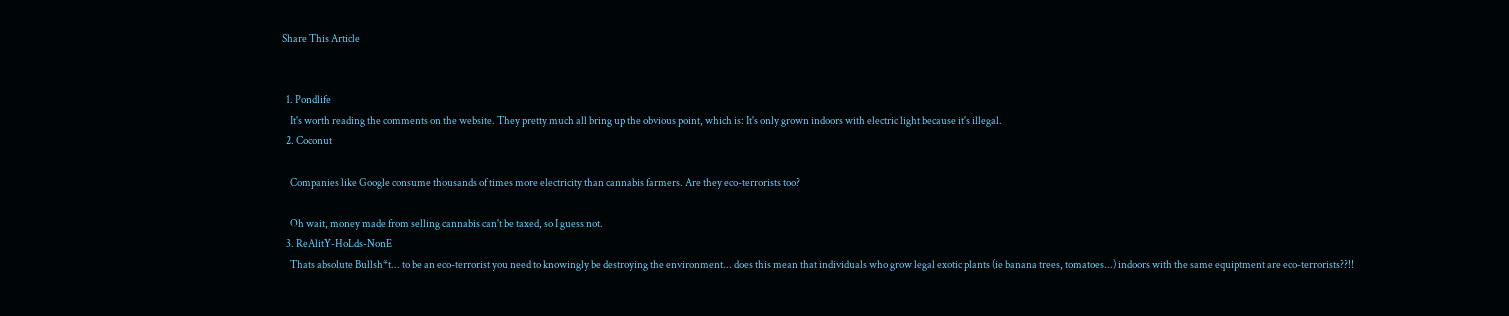Share This Article


  1. Pondlife
    It's worth reading the comments on the website. They pretty much all bring up the obvious point, which is: It's only grown indoors with electric light because it's illegal.
  2. Coconut

    Companies like Google consume thousands of times more electricity than cannabis farmers. Are they eco-terrorists too?

    Oh wait, money made from selling cannabis can't be taxed, so I guess not.
  3. ReAlitY-HoLds-NonE
    Thats absolute Bullsh*t... to be an eco-terrorist you need to knowingly be destroying the environment... does this mean that individuals who grow legal exotic plants (ie banana trees, tomatoes...) indoors with the same equiptment are eco-terrorists??!!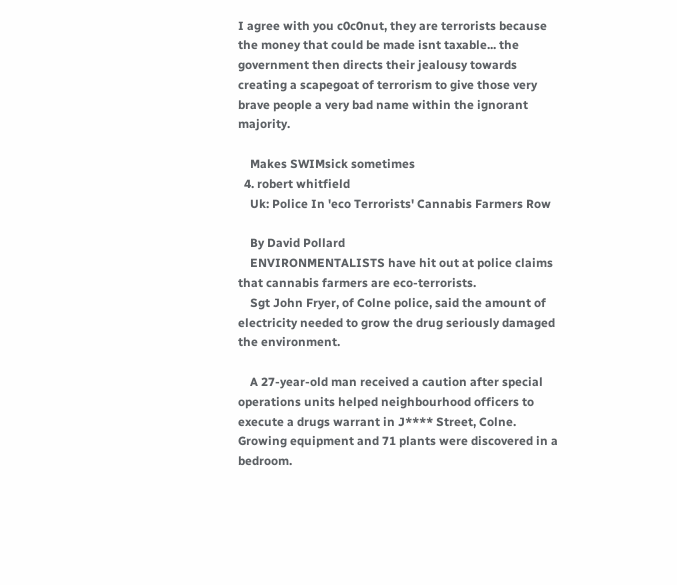I agree with you c0c0nut, they are terrorists because the money that could be made isnt taxable... the government then directs their jealousy towards creating a scapegoat of terrorism to give those very brave people a very bad name within the ignorant majority.

    Makes SWIMsick sometimes
  4. robert whitfield
    Uk: Police In 'eco Terrorists' Cannabis Farmers Row

    By David Pollard
    ENVIRONMENTALISTS have hit out at police claims that cannabis farmers are eco-terrorists.
    Sgt John Fryer, of Colne police, said the amount of electricity needed to grow the drug seriously damaged the environment.

    A 27-year-old man received a caution after special operations units helped neighbourhood officers to execute a drugs warrant in J**** Street, Colne. Growing equipment and 71 plants were discovered in a bedroom.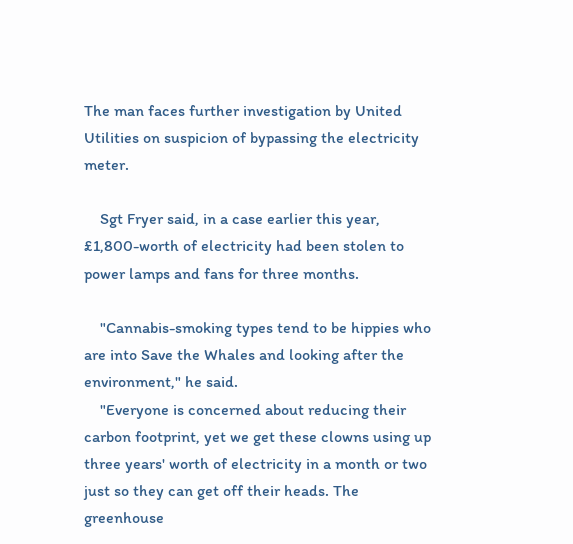The man faces further investigation by United Utilities on suspicion of bypassing the electricity meter.

    Sgt Fryer said, in a case earlier this year, £1,800-worth of electricity had been stolen to power lamps and fans for three months.

    "Cannabis-smoking types tend to be hippies who are into Save the Whales and looking after the environment," he said.
    "Everyone is concerned about reducing their carbon footprint, yet we get these clowns using up three years' worth of electricity in a month or two just so they can get off their heads. The greenhouse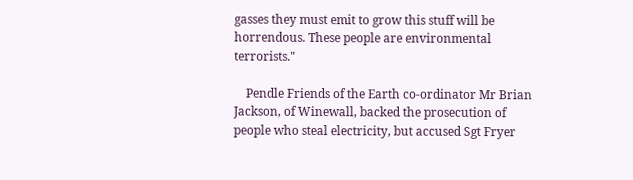gasses they must emit to grow this stuff will be horrendous. These people are environmental terrorists."

    Pendle Friends of the Earth co-ordinator Mr Brian Jackson, of Winewall, backed the prosecution of people who steal electricity, but accused Sgt Fryer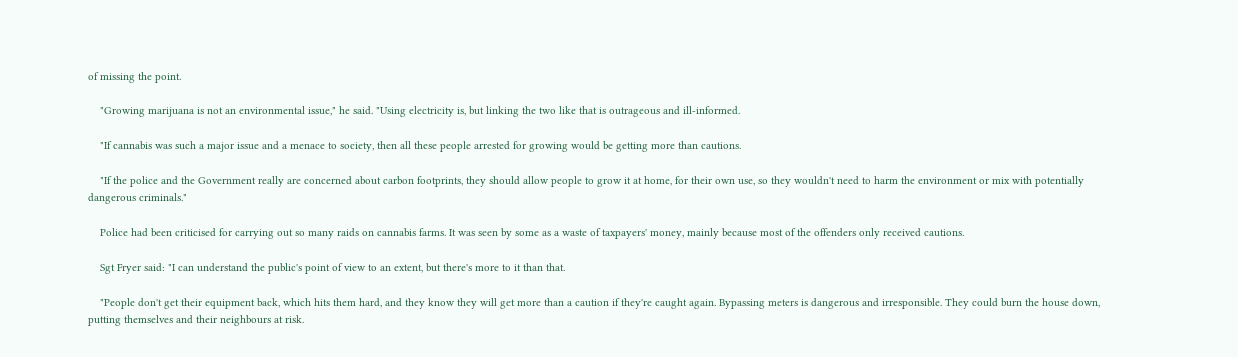of missing the point.

    "Growing marijuana is not an environmental issue," he said. "Using electricity is, but linking the two like that is outrageous and ill-informed.

    "If cannabis was such a major issue and a menace to society, then all these people arrested for growing would be getting more than cautions.

    "If the police and the Government really are concerned about carbon footprints, they should allow people to grow it at home, for their own use, so they wouldn't need to harm the environment or mix with potentially dangerous criminals."

    Police had been criticised for carrying out so many raids on cannabis farms. It was seen by some as a waste of taxpayers' money, mainly because most of the offenders only received cautions.

    Sgt Fryer said: "I can understand the public's point of view to an extent, but there's more to it than that.

    "People don't get their equipment back, which hits them hard, and they know they will get more than a caution if they're caught again. Bypassing meters is dangerous and irresponsible. They could burn the house down, putting themselves and their neighbours at risk.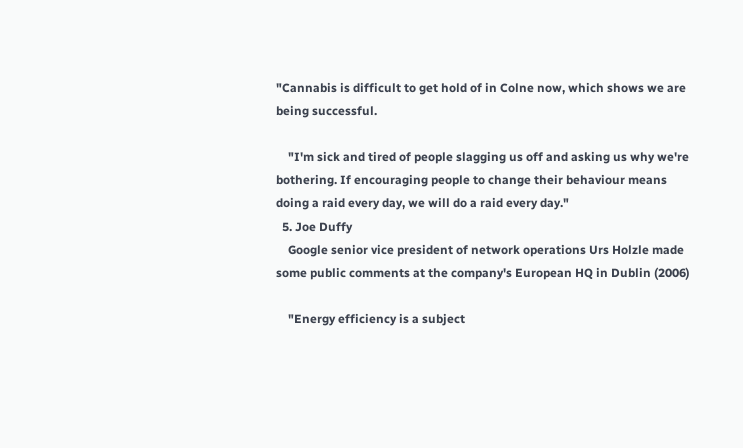"Cannabis is difficult to get hold of in Colne now, which shows we are being successful.

    "I'm sick and tired of people slagging us off and asking us why we're bothering. If encouraging people to change their behaviour means doing a raid every day, we will do a raid every day."
  5. Joe Duffy
    Google senior vice president of network operations Urs Holzle made some public comments at the company's European HQ in Dublin (2006)

    "Energy efficiency is a subject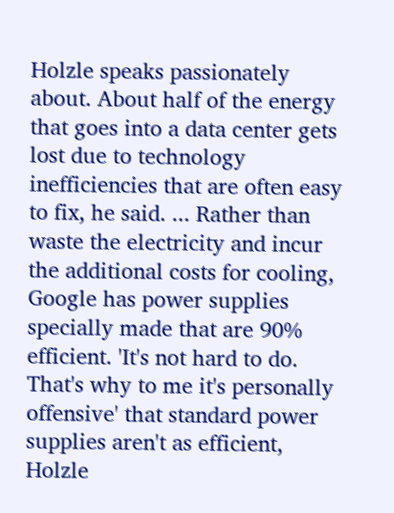Holzle speaks passionately about. About half of the energy that goes into a data center gets lost due to technology inefficiencies that are often easy to fix, he said. ... Rather than waste the electricity and incur the additional costs for cooling, Google has power supplies specially made that are 90% efficient. 'It's not hard to do. That's why to me it's personally offensive' that standard power supplies aren't as efficient, Holzle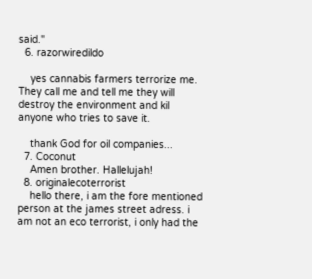said."
  6. razorwiredildo

    yes cannabis farmers terrorize me. They call me and tell me they will destroy the environment and kil anyone who tries to save it.

    thank God for oil companies...
  7. Coconut
    Amen brother. Hallelujah!
  8. originalecoterrorist
    hello there, i am the fore mentioned person at the james street adress. i am not an eco terrorist, i only had the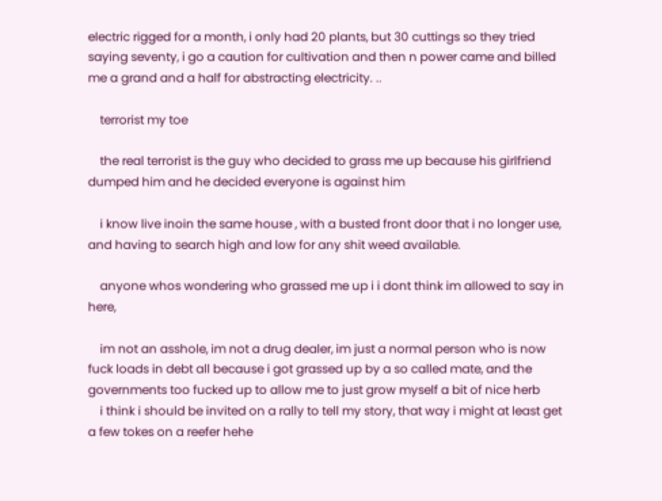electric rigged for a month, i only had 20 plants, but 30 cuttings so they tried saying seventy, i go a caution for cultivation and then n power came and billed me a grand and a half for abstracting electricity. ..

    terrorist my toe

    the real terrorist is the guy who decided to grass me up because his girlfriend dumped him and he decided everyone is against him

    i know live inoin the same house , with a busted front door that i no longer use, and having to search high and low for any shit weed available.

    anyone whos wondering who grassed me up i i dont think im allowed to say in here,

    im not an asshole, im not a drug dealer, im just a normal person who is now fuck loads in debt all because i got grassed up by a so called mate, and the governments too fucked up to allow me to just grow myself a bit of nice herb
    i think i should be invited on a rally to tell my story, that way i might at least get a few tokes on a reefer hehe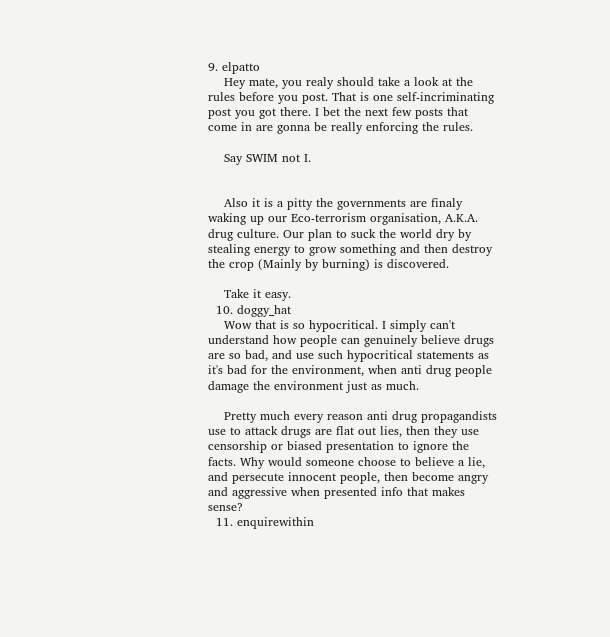9. elpatto
    Hey mate, you realy should take a look at the rules before you post. That is one self-incriminating post you got there. I bet the next few posts that come in are gonna be really enforcing the rules.

    Say SWIM not I.


    Also it is a pitty the governments are finaly waking up our Eco-terrorism organisation, A.K.A. drug culture. Our plan to suck the world dry by stealing energy to grow something and then destroy the crop (Mainly by burning) is discovered.

    Take it easy.
  10. doggy_hat
    Wow that is so hypocritical. I simply can't understand how people can genuinely believe drugs are so bad, and use such hypocritical statements as it's bad for the environment, when anti drug people damage the environment just as much.

    Pretty much every reason anti drug propagandists use to attack drugs are flat out lies, then they use censorship or biased presentation to ignore the facts. Why would someone choose to believe a lie, and persecute innocent people, then become angry and aggressive when presented info that makes sense?
  11. enquirewithin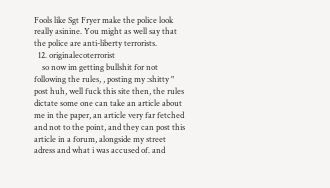Fools like Sgt Fryer make the police look really asinine. You might as well say that the police are anti-liberty terrorists.
  12. originalecoterrorist
    so now im getting bullshit for not following the rules, , posting my :shitty " post huh, well fuck this site then, the rules dictate some one can take an article about me in the paper, an article very far fetched and not to the point, and they can post this article in a forum, alongside my street adress and what i was accused of. and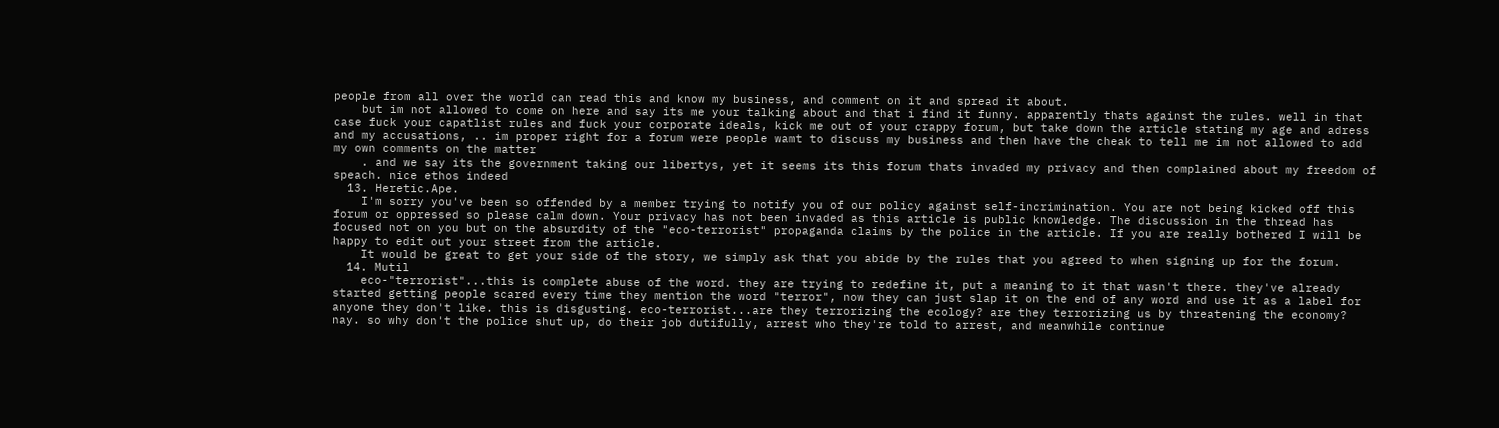people from all over the world can read this and know my business, and comment on it and spread it about.
    but im not allowed to come on here and say its me your talking about and that i find it funny. apparently thats against the rules. well in that case fuck your capatlist rules and fuck your corporate ideals, kick me out of your crappy forum, but take down the article stating my age and adress and my accusations, .. im proper right for a forum were people wamt to discuss my business and then have the cheak to tell me im not allowed to add my own comments on the matter
    . and we say its the government taking our libertys, yet it seems its this forum thats invaded my privacy and then complained about my freedom of speach. nice ethos indeed
  13. Heretic.Ape.
    I'm sorry you've been so offended by a member trying to notify you of our policy against self-incrimination. You are not being kicked off this forum or oppressed so please calm down. Your privacy has not been invaded as this article is public knowledge. The discussion in the thread has focused not on you but on the absurdity of the "eco-terrorist" propaganda claims by the police in the article. If you are really bothered I will be happy to edit out your street from the article.
    It would be great to get your side of the story, we simply ask that you abide by the rules that you agreed to when signing up for the forum.
  14. Mutil
    eco-"terrorist"...this is complete abuse of the word. they are trying to redefine it, put a meaning to it that wasn't there. they've already started getting people scared every time they mention the word "terror", now they can just slap it on the end of any word and use it as a label for anyone they don't like. this is disgusting. eco-terrorist...are they terrorizing the ecology? are they terrorizing us by threatening the economy? nay. so why don't the police shut up, do their job dutifully, arrest who they're told to arrest, and meanwhile continue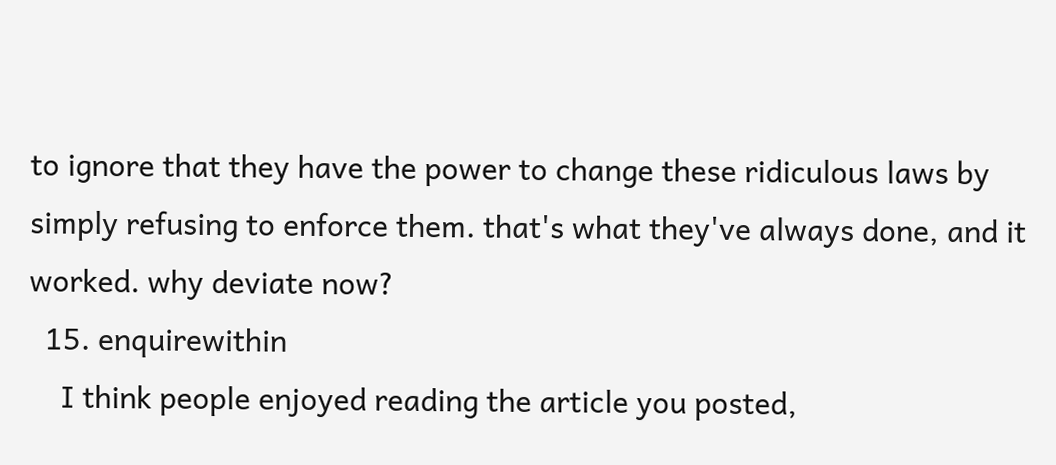to ignore that they have the power to change these ridiculous laws by simply refusing to enforce them. that's what they've always done, and it worked. why deviate now?
  15. enquirewithin
    I think people enjoyed reading the article you posted,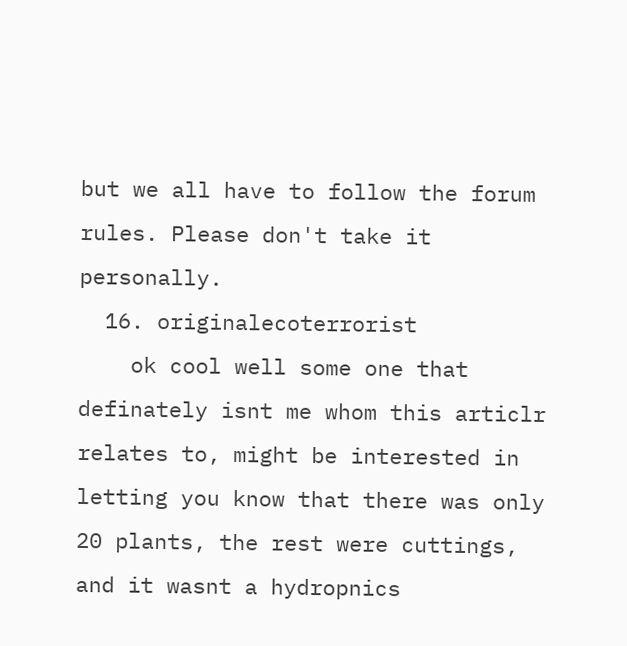but we all have to follow the forum rules. Please don't take it personally.
  16. originalecoterrorist
    ok cool well some one that definately isnt me whom this articlr relates to, might be interested in letting you know that there was only 20 plants, the rest were cuttings, and it wasnt a hydropnics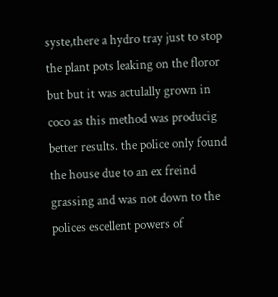syste,there a hydro tray just to stop the plant pots leaking on the floror but but it was actulally grown in coco as this method was producig better results. the police only found the house due to an ex freind grassing and was not down to the polices escellent powers of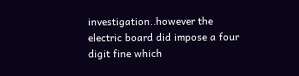investigation..however the electric board did impose a four digit fine which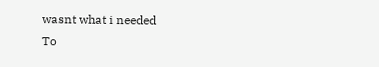wasnt what i needed
To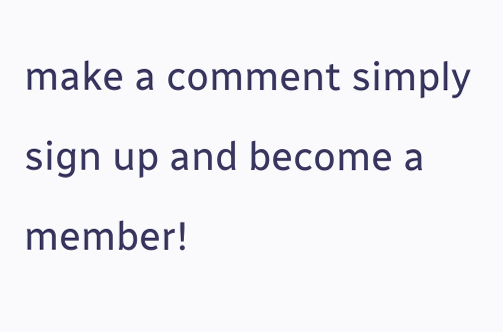make a comment simply sign up and become a member!